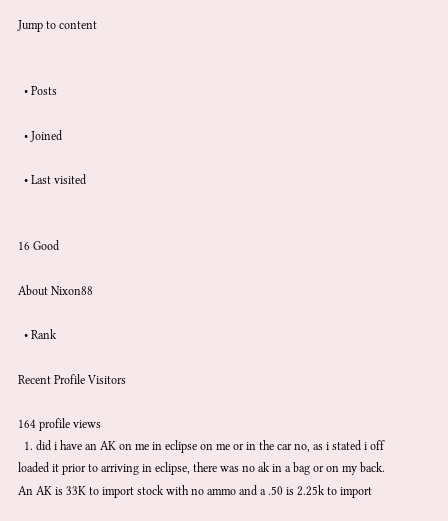Jump to content


  • Posts

  • Joined

  • Last visited


16 Good

About Nixon88

  • Rank

Recent Profile Visitors

164 profile views
  1. did i have an AK on me in eclipse on me or in the car no, as i stated i off loaded it prior to arriving in eclipse, there was no ak in a bag or on my back. An AK is 33K to import stock with no ammo and a .50 is 2.25k to import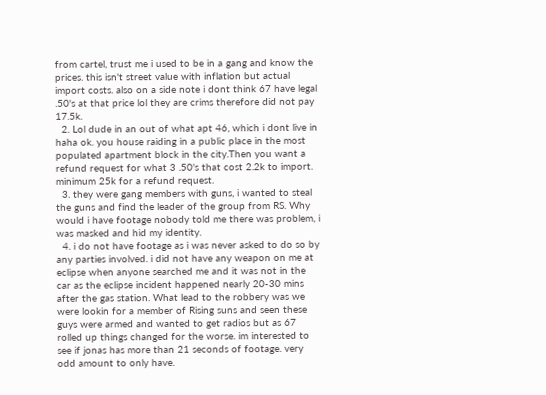from cartel, trust me i used to be in a gang and know the prices. this isn't street value with inflation but actual import costs. also on a side note i dont think 67 have legal .50's at that price lol they are crims therefore did not pay 17.5k.
  2. Lol dude in an out of what apt 46, which i dont live in haha ok. you house raiding in a public place in the most populated apartment block in the city.Then you want a refund request for what 3 .50's that cost 2.2k to import. minimum 25k for a refund request.
  3. they were gang members with guns, i wanted to steal the guns and find the leader of the group from RS. Why would i have footage nobody told me there was problem, i was masked and hid my identity.
  4. i do not have footage as i was never asked to do so by any parties involved. i did not have any weapon on me at eclipse when anyone searched me and it was not in the car as the eclipse incident happened nearly 20-30 mins after the gas station. What lead to the robbery was we were lookin for a member of Rising suns and seen these guys were armed and wanted to get radios but as 67 rolled up things changed for the worse. im interested to see if jonas has more than 21 seconds of footage. very odd amount to only have.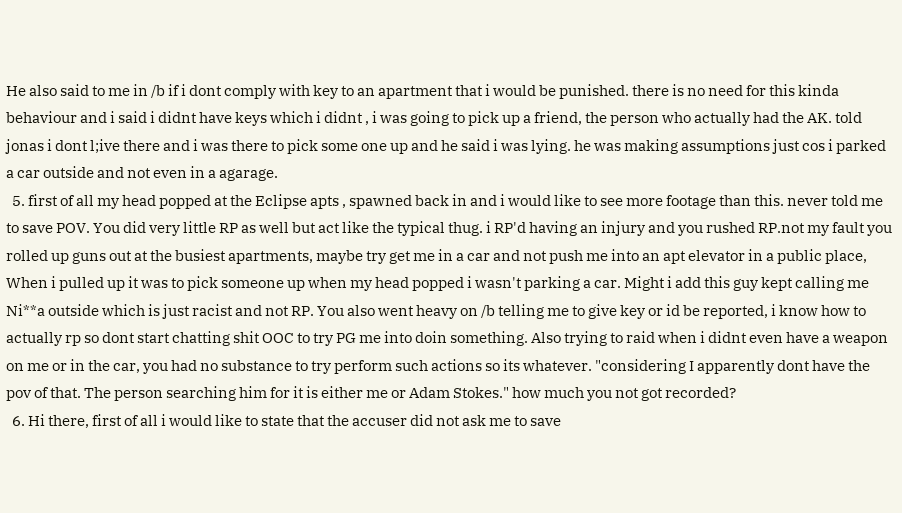He also said to me in /b if i dont comply with key to an apartment that i would be punished. there is no need for this kinda behaviour and i said i didnt have keys which i didnt , i was going to pick up a friend, the person who actually had the AK. told jonas i dont l;ive there and i was there to pick some one up and he said i was lying. he was making assumptions just cos i parked a car outside and not even in a agarage.
  5. first of all my head popped at the Eclipse apts , spawned back in and i would like to see more footage than this. never told me to save POV. You did very little RP as well but act like the typical thug. i RP'd having an injury and you rushed RP.not my fault you rolled up guns out at the busiest apartments, maybe try get me in a car and not push me into an apt elevator in a public place, When i pulled up it was to pick someone up when my head popped i wasn't parking a car. Might i add this guy kept calling me Ni**a outside which is just racist and not RP. You also went heavy on /b telling me to give key or id be reported, i know how to actually rp so dont start chatting shit OOC to try PG me into doin something. Also trying to raid when i didnt even have a weapon on me or in the car, you had no substance to try perform such actions so its whatever. "considering I apparently dont have the pov of that. The person searching him for it is either me or Adam Stokes." how much you not got recorded?
  6. Hi there, first of all i would like to state that the accuser did not ask me to save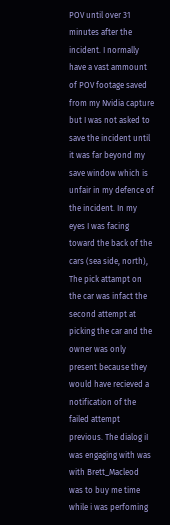POV until over 31 minutes after the incident. I normally have a vast ammount of POV footage saved from my Nvidia capture but I was not asked to save the incident until it was far beyond my save window which is unfair in my defence of the incident. In my eyes I was facing toward the back of the cars (sea side, north), The pick attampt on the car was infact the second attempt at picking the car and the owner was only present because they would have recieved a notification of the failed attempt previous. The dialog iI was engaging with was with Brett_Macleod was to buy me time while i was perfoming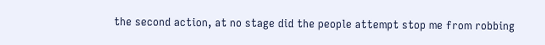the second action, at no stage did the people attempt stop me from robbing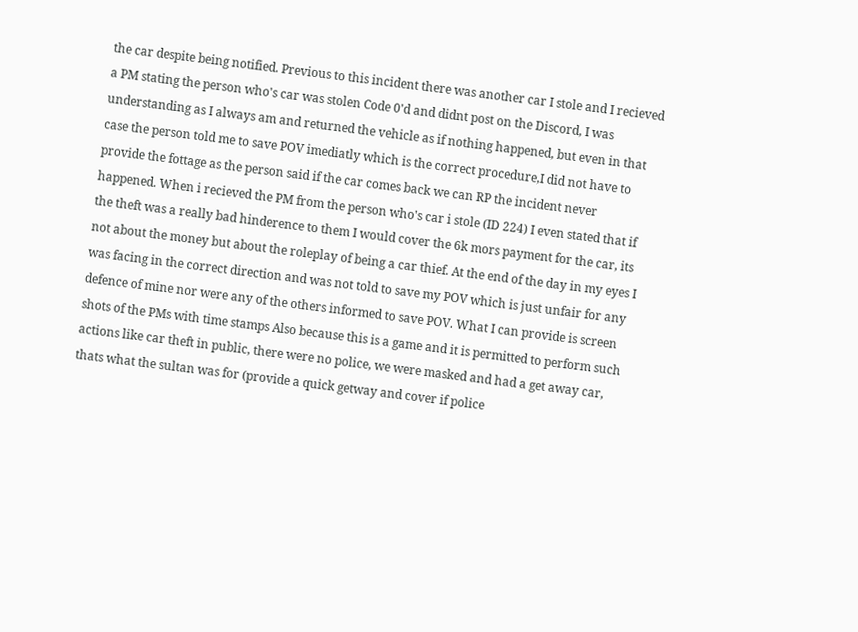the car despite being notified. Previous to this incident there was another car I stole and I recieved a PM stating the person who's car was stolen Code 0'd and didnt post on the Discord, I was understanding as I always am and returned the vehicle as if nothing happened, but even in that case the person told me to save POV imediatly which is the correct procedure,I did not have to provide the fottage as the person said if the car comes back we can RP the incident never happened. When i recieved the PM from the person who's car i stole (ID 224) I even stated that if the theft was a really bad hinderence to them I would cover the 6k mors payment for the car, its not about the money but about the roleplay of being a car thief. At the end of the day in my eyes I was facing in the correct direction and was not told to save my POV which is just unfair for any defence of mine nor were any of the others informed to save POV. What I can provide is screen shots of the PMs with time stamps Also because this is a game and it is permitted to perform such actions like car theft in public, there were no police, we were masked and had a get away car, thats what the sultan was for (provide a quick getway and cover if police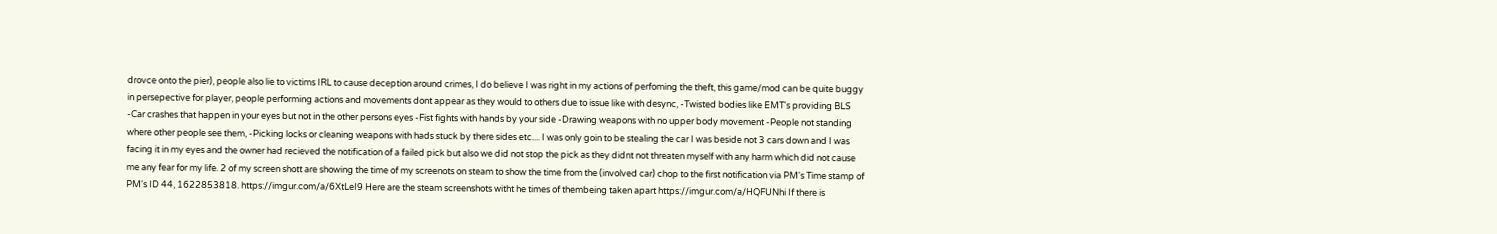drovce onto the pier), people also lie to victims IRL to cause deception around crimes, I do believe I was right in my actions of perfoming the theft, this game/mod can be quite buggy in persepective for player, people performing actions and movements dont appear as they would to others due to issue like with desync, -Twisted bodies like EMT's providing BLS -Car crashes that happen in your eyes but not in the other persons eyes -Fist fights with hands by your side -Drawing weapons with no upper body movement -People not standing where other people see them, -Picking locks or cleaning weapons with hads stuck by there sides etc.... I was only goin to be stealing the car I was beside not 3 cars down and I was facing it in my eyes and the owner had recieved the notification of a failed pick but also we did not stop the pick as they didnt not threaten myself with any harm which did not cause me any fear for my life. 2 of my screen shott are showing the time of my screenots on steam to show the time from the (involved car) chop to the first notification via PM's Time stamp of PM's ID 44, 1622853818. https://imgur.com/a/6XtLeI9 Here are the steam screenshots witht he times of thembeing taken apart https://imgur.com/a/HQFUNhi If there is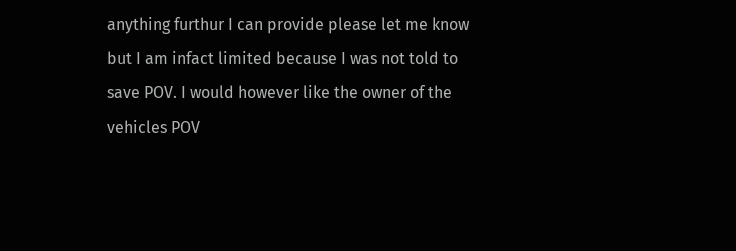anything furthur I can provide please let me know but I am infact limited because I was not told to save POV. I would however like the owner of the vehicles POV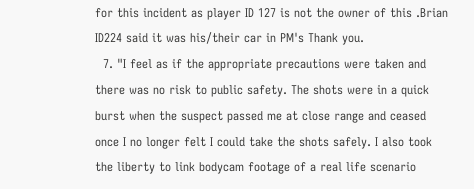for this incident as player ID 127 is not the owner of this .Brian ID224 said it was his/their car in PM's Thank you.
  7. "I feel as if the appropriate precautions were taken and there was no risk to public safety. The shots were in a quick burst when the suspect passed me at close range and ceased once I no longer felt I could take the shots safely. I also took the liberty to link bodycam footage of a real life scenario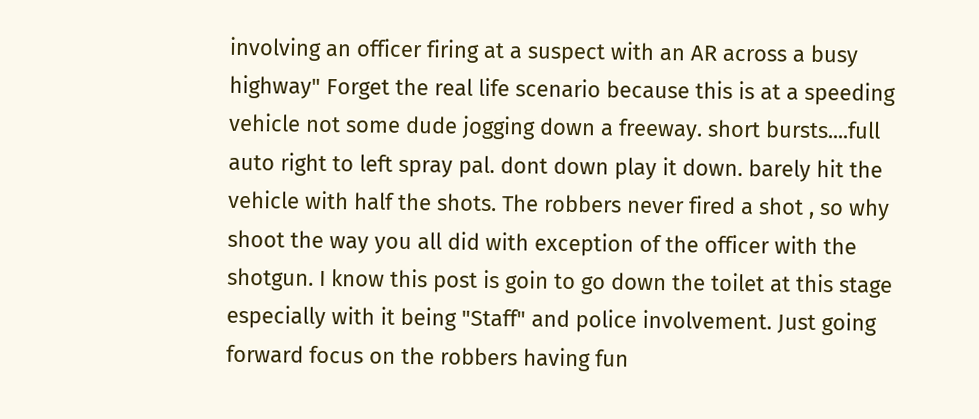involving an officer firing at a suspect with an AR across a busy highway" Forget the real life scenario because this is at a speeding vehicle not some dude jogging down a freeway. short bursts....full auto right to left spray pal. dont down play it down. barely hit the vehicle with half the shots. The robbers never fired a shot , so why shoot the way you all did with exception of the officer with the shotgun. I know this post is goin to go down the toilet at this stage especially with it being "Staff" and police involvement. Just going forward focus on the robbers having fun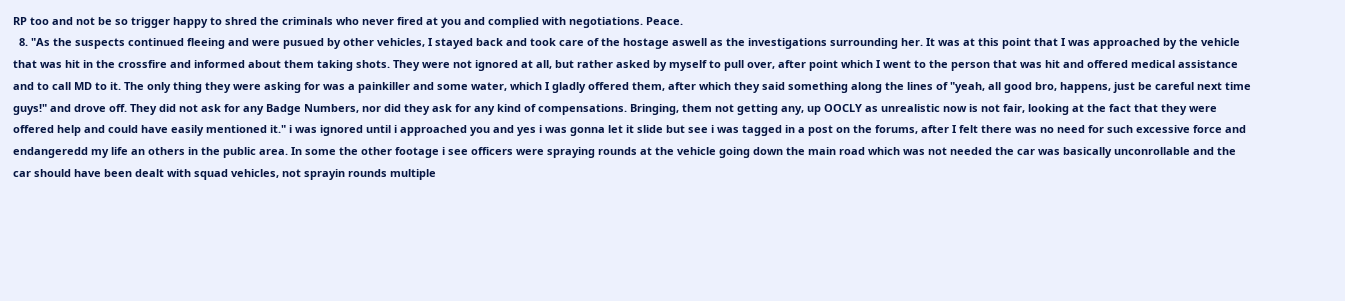RP too and not be so trigger happy to shred the criminals who never fired at you and complied with negotiations. Peace.
  8. "As the suspects continued fleeing and were pusued by other vehicles, I stayed back and took care of the hostage aswell as the investigations surrounding her. It was at this point that I was approached by the vehicle that was hit in the crossfire and informed about them taking shots. They were not ignored at all, but rather asked by myself to pull over, after point which I went to the person that was hit and offered medical assistance and to call MD to it. The only thing they were asking for was a painkiller and some water, which I gladly offered them, after which they said something along the lines of "yeah, all good bro, happens, just be careful next time guys!" and drove off. They did not ask for any Badge Numbers, nor did they ask for any kind of compensations. Bringing, them not getting any, up OOCLY as unrealistic now is not fair, looking at the fact that they were offered help and could have easily mentioned it." i was ignored until i approached you and yes i was gonna let it slide but see i was tagged in a post on the forums, after I felt there was no need for such excessive force and endangeredd my life an others in the public area. In some the other footage i see officers were spraying rounds at the vehicle going down the main road which was not needed the car was basically unconrollable and the car should have been dealt with squad vehicles, not sprayin rounds multiple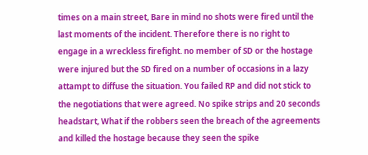times on a main street, Bare in mind no shots were fired until the last moments of the incident. Therefore there is no right to engage in a wreckless firefight. no member of SD or the hostage were injured but the SD fired on a number of occasions in a lazy attampt to diffuse the situation. You failed RP and did not stick to the negotiations that were agreed. No spike strips and 20 seconds headstart, What if the robbers seen the breach of the agreements and killed the hostage because they seen the spike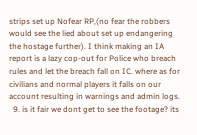strips set up Nofear RP,(no fear the robbers would see the lied about set up endangering the hostage further). I think making an IA report is a lazy cop-out for Police who breach rules and let the breach fall on IC. where as for civilians and normal players it falls on our account resulting in warnings and admin logs.
  9. is it fair we dont get to see the footage? its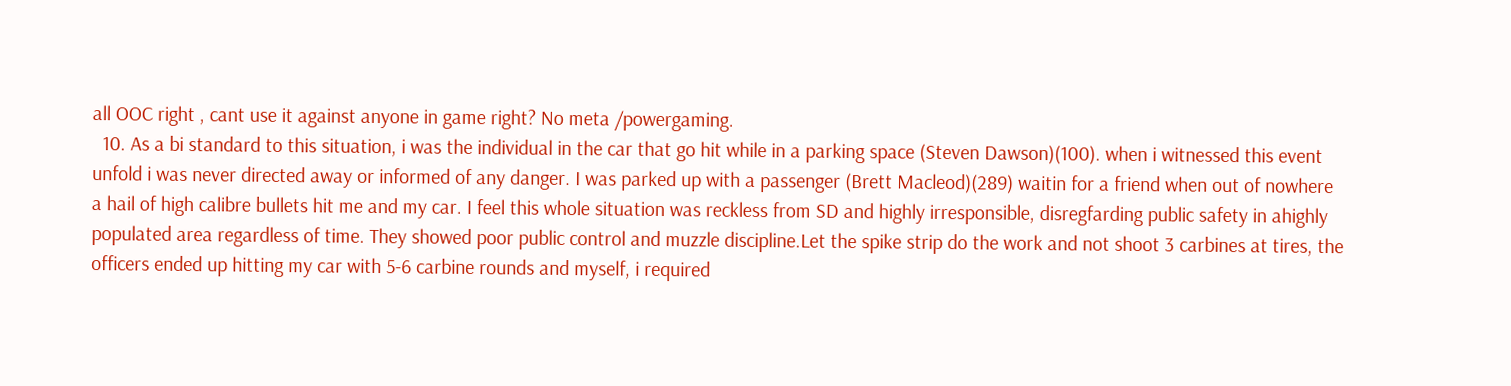all OOC right , cant use it against anyone in game right? No meta /powergaming.
  10. As a bi standard to this situation, i was the individual in the car that go hit while in a parking space (Steven Dawson)(100). when i witnessed this event unfold i was never directed away or informed of any danger. I was parked up with a passenger (Brett Macleod)(289) waitin for a friend when out of nowhere a hail of high calibre bullets hit me and my car. I feel this whole situation was reckless from SD and highly irresponsible, disregfarding public safety in ahighly populated area regardless of time. They showed poor public control and muzzle discipline.Let the spike strip do the work and not shoot 3 carbines at tires, the officers ended up hitting my car with 5-6 carbine rounds and myself, i required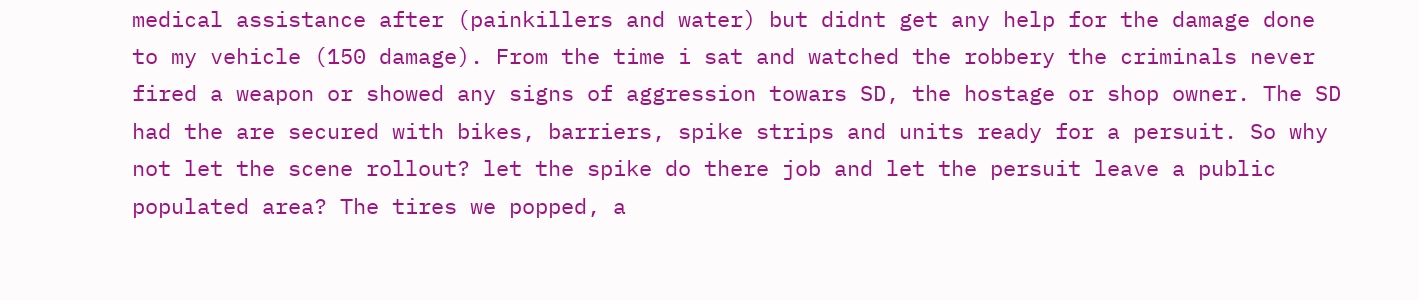medical assistance after (painkillers and water) but didnt get any help for the damage done to my vehicle (150 damage). From the time i sat and watched the robbery the criminals never fired a weapon or showed any signs of aggression towars SD, the hostage or shop owner. The SD had the are secured with bikes, barriers, spike strips and units ready for a persuit. So why not let the scene rollout? let the spike do there job and let the persuit leave a public populated area? The tires we popped, a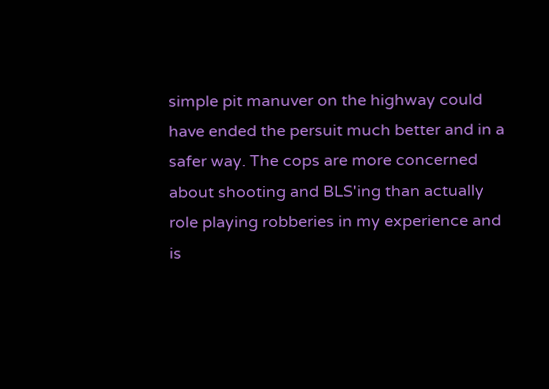simple pit manuver on the highway could have ended the persuit much better and in a safer way. The cops are more concerned about shooting and BLS'ing than actually role playing robberies in my experience and is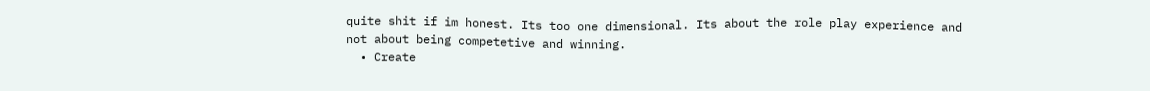quite shit if im honest. Its too one dimensional. Its about the role play experience and not about being competetive and winning.
  • Create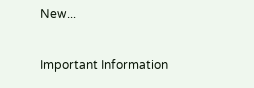New...

Important Information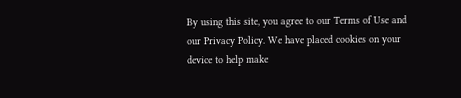By using this site, you agree to our Terms of Use and our Privacy Policy. We have placed cookies on your device to help make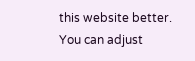this website better. You can adjust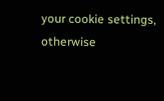your cookie settings, otherwise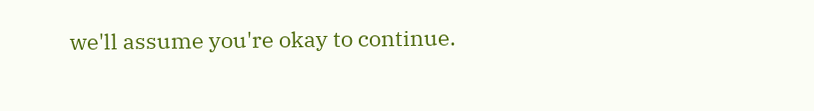we'll assume you're okay to continue.